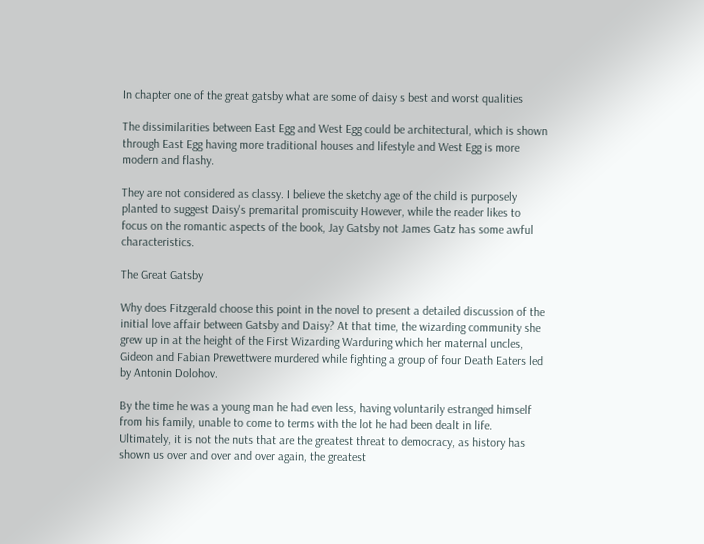In chapter one of the great gatsby what are some of daisy s best and worst qualities

The dissimilarities between East Egg and West Egg could be architectural, which is shown through East Egg having more traditional houses and lifestyle and West Egg is more modern and flashy.

They are not considered as classy. I believe the sketchy age of the child is purposely planted to suggest Daisy's premarital promiscuity However, while the reader likes to focus on the romantic aspects of the book, Jay Gatsby not James Gatz has some awful characteristics.

The Great Gatsby

Why does Fitzgerald choose this point in the novel to present a detailed discussion of the initial love affair between Gatsby and Daisy? At that time, the wizarding community she grew up in at the height of the First Wizarding Warduring which her maternal uncles, Gideon and Fabian Prewettwere murdered while fighting a group of four Death Eaters led by Antonin Dolohov.

By the time he was a young man he had even less, having voluntarily estranged himself from his family, unable to come to terms with the lot he had been dealt in life. Ultimately, it is not the nuts that are the greatest threat to democracy, as history has shown us over and over and over again, the greatest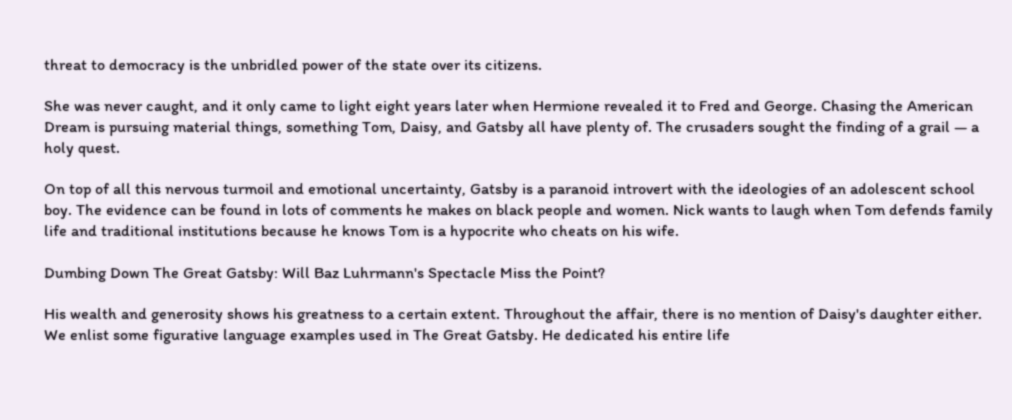threat to democracy is the unbridled power of the state over its citizens.

She was never caught, and it only came to light eight years later when Hermione revealed it to Fred and George. Chasing the American Dream is pursuing material things, something Tom, Daisy, and Gatsby all have plenty of. The crusaders sought the finding of a grail — a holy quest.

On top of all this nervous turmoil and emotional uncertainty, Gatsby is a paranoid introvert with the ideologies of an adolescent school boy. The evidence can be found in lots of comments he makes on black people and women. Nick wants to laugh when Tom defends family life and traditional institutions because he knows Tom is a hypocrite who cheats on his wife.

Dumbing Down The Great Gatsby: Will Baz Luhrmann's Spectacle Miss the Point?

His wealth and generosity shows his greatness to a certain extent. Throughout the affair, there is no mention of Daisy's daughter either. We enlist some figurative language examples used in The Great Gatsby. He dedicated his entire life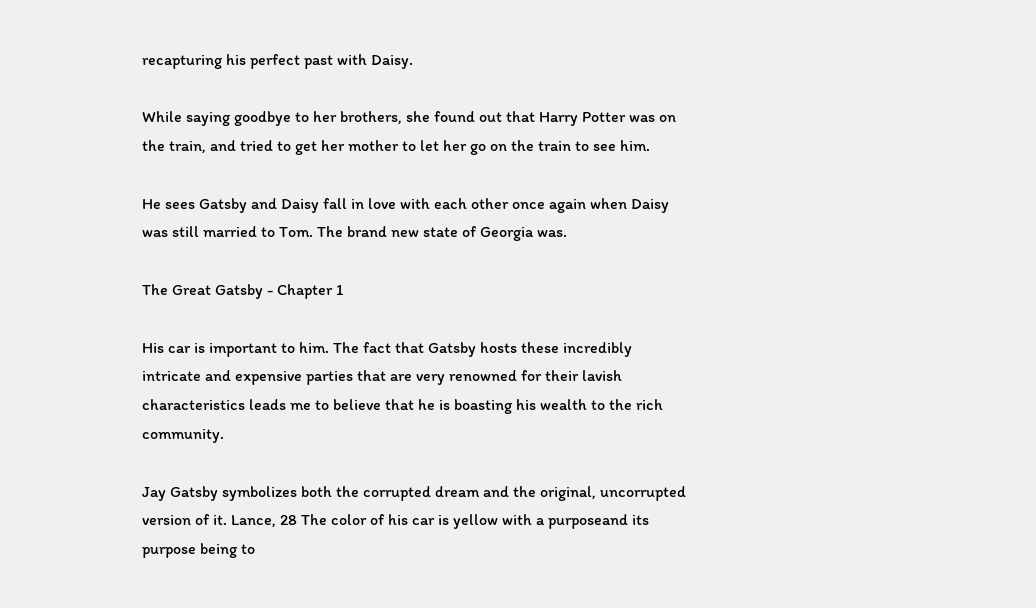recapturing his perfect past with Daisy.

While saying goodbye to her brothers, she found out that Harry Potter was on the train, and tried to get her mother to let her go on the train to see him.

He sees Gatsby and Daisy fall in love with each other once again when Daisy was still married to Tom. The brand new state of Georgia was.

The Great Gatsby - Chapter 1

His car is important to him. The fact that Gatsby hosts these incredibly intricate and expensive parties that are very renowned for their lavish characteristics leads me to believe that he is boasting his wealth to the rich community.

Jay Gatsby symbolizes both the corrupted dream and the original, uncorrupted version of it. Lance, 28 The color of his car is yellow with a purposeand its purpose being to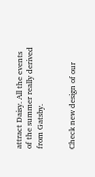attract Daisy. All the events of the summer really derived from Gatsby.


Check new design of our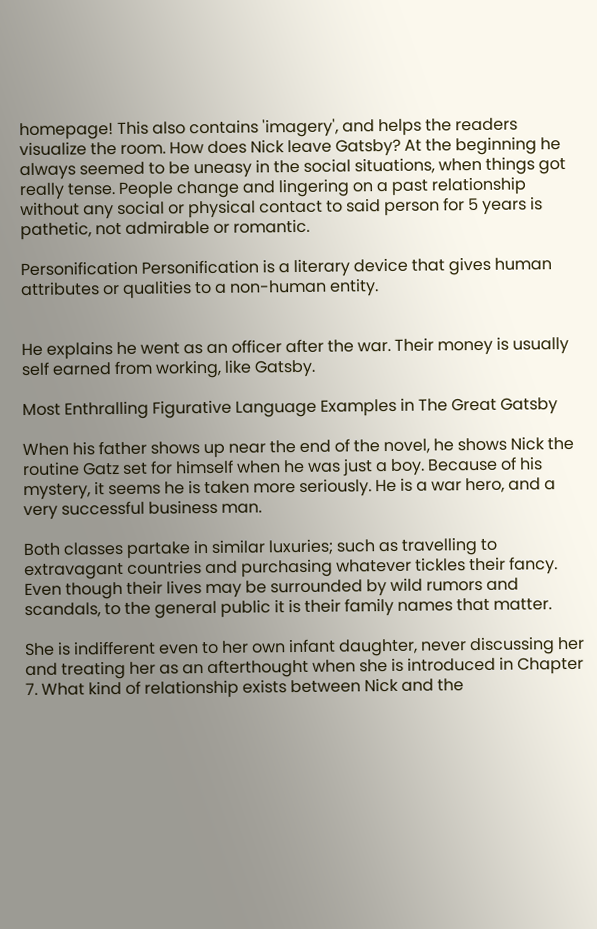homepage! This also contains 'imagery', and helps the readers visualize the room. How does Nick leave Gatsby? At the beginning he always seemed to be uneasy in the social situations, when things got really tense. People change and lingering on a past relationship without any social or physical contact to said person for 5 years is pathetic, not admirable or romantic.

Personification Personification is a literary device that gives human attributes or qualities to a non-human entity.


He explains he went as an officer after the war. Their money is usually self earned from working, like Gatsby.

Most Enthralling Figurative Language Examples in The Great Gatsby

When his father shows up near the end of the novel, he shows Nick the routine Gatz set for himself when he was just a boy. Because of his mystery, it seems he is taken more seriously. He is a war hero, and a very successful business man.

Both classes partake in similar luxuries; such as travelling to extravagant countries and purchasing whatever tickles their fancy. Even though their lives may be surrounded by wild rumors and scandals, to the general public it is their family names that matter.

She is indifferent even to her own infant daughter, never discussing her and treating her as an afterthought when she is introduced in Chapter 7. What kind of relationship exists between Nick and the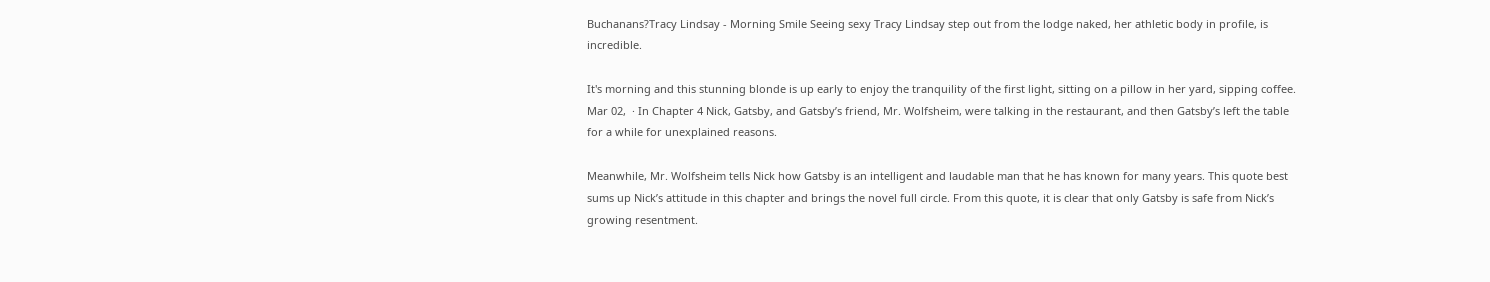Buchanans?Tracy Lindsay - Morning Smile Seeing sexy Tracy Lindsay step out from the lodge naked, her athletic body in profile, is incredible.

It's morning and this stunning blonde is up early to enjoy the tranquility of the first light, sitting on a pillow in her yard, sipping coffee. Mar 02,  · In Chapter 4 Nick, Gatsby, and Gatsby’s friend, Mr. Wolfsheim, were talking in the restaurant, and then Gatsby’s left the table for a while for unexplained reasons.

Meanwhile, Mr. Wolfsheim tells Nick how Gatsby is an intelligent and laudable man that he has known for many years. This quote best sums up Nick’s attitude in this chapter and brings the novel full circle. From this quote, it is clear that only Gatsby is safe from Nick’s growing resentment.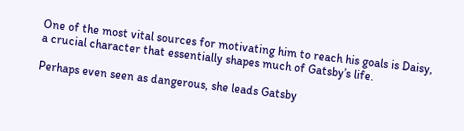One of the most vital sources for motivating him to reach his goals is Daisy, a crucial character that essentially shapes much of Gatsby’s life.

Perhaps even seen as dangerous, she leads Gatsby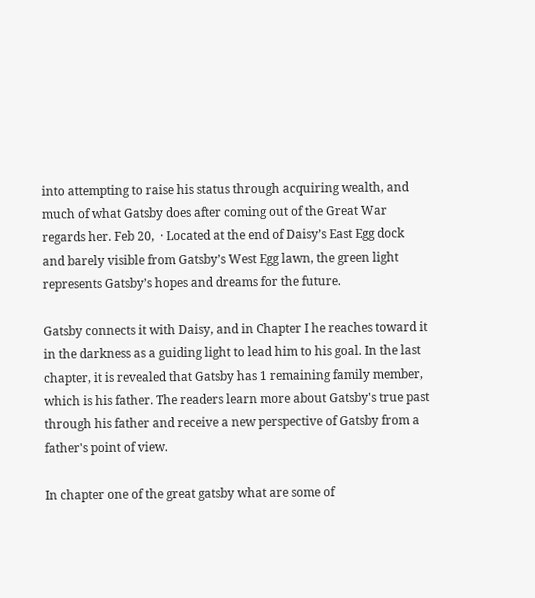into attempting to raise his status through acquiring wealth, and much of what Gatsby does after coming out of the Great War regards her. Feb 20,  · Located at the end of Daisy’s East Egg dock and barely visible from Gatsby’s West Egg lawn, the green light represents Gatsby’s hopes and dreams for the future.

Gatsby connects it with Daisy, and in Chapter I he reaches toward it in the darkness as a guiding light to lead him to his goal. In the last chapter, it is revealed that Gatsby has 1 remaining family member, which is his father. The readers learn more about Gatsby's true past through his father and receive a new perspective of Gatsby from a father's point of view.

In chapter one of the great gatsby what are some of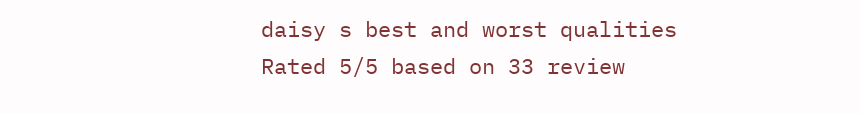daisy s best and worst qualities
Rated 5/5 based on 33 review